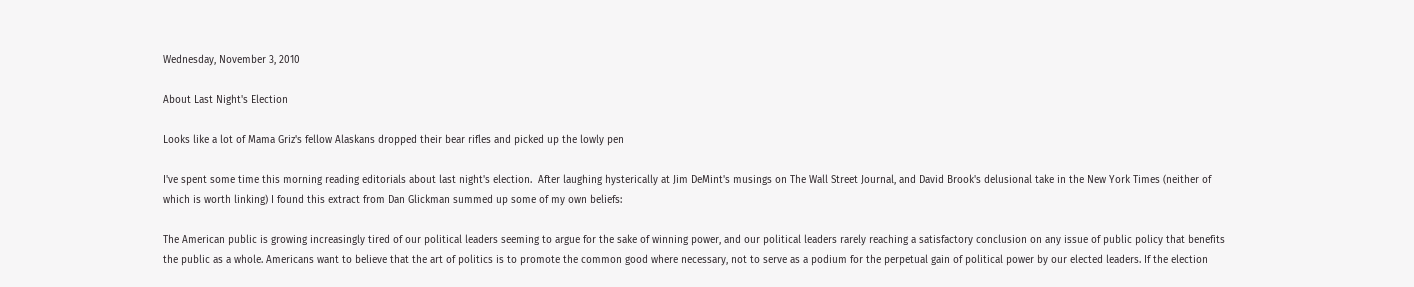Wednesday, November 3, 2010

About Last Night's Election

Looks like a lot of Mama Griz's fellow Alaskans dropped their bear rifles and picked up the lowly pen

I've spent some time this morning reading editorials about last night's election.  After laughing hysterically at Jim DeMint's musings on The Wall Street Journal, and David Brook's delusional take in the New York Times (neither of which is worth linking) I found this extract from Dan Glickman summed up some of my own beliefs:

The American public is growing increasingly tired of our political leaders seeming to argue for the sake of winning power, and our political leaders rarely reaching a satisfactory conclusion on any issue of public policy that benefits the public as a whole. Americans want to believe that the art of politics is to promote the common good where necessary, not to serve as a podium for the perpetual gain of political power by our elected leaders. If the election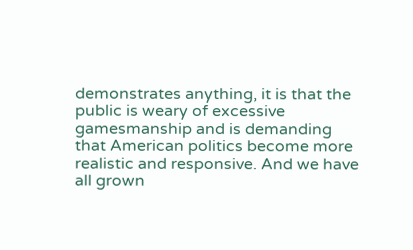demonstrates anything, it is that the public is weary of excessive gamesmanship and is demanding that American politics become more realistic and responsive. And we have all grown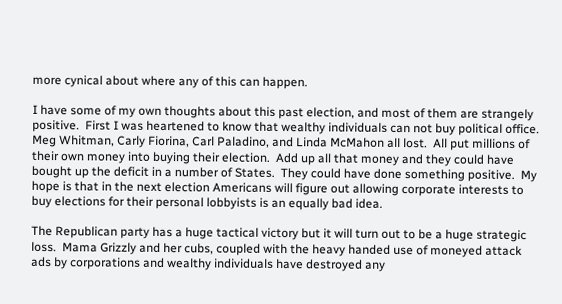more cynical about where any of this can happen.

I have some of my own thoughts about this past election, and most of them are strangely positive.  First I was heartened to know that wealthy individuals can not buy political office.  Meg Whitman, Carly Fiorina, Carl Paladino, and Linda McMahon all lost.  All put millions of their own money into buying their election.  Add up all that money and they could have bought up the deficit in a number of States.  They could have done something positive.  My hope is that in the next election Americans will figure out allowing corporate interests to buy elections for their personal lobbyists is an equally bad idea.

The Republican party has a huge tactical victory but it will turn out to be a huge strategic loss.  Mama Grizzly and her cubs, coupled with the heavy handed use of moneyed attack ads by corporations and wealthy individuals have destroyed any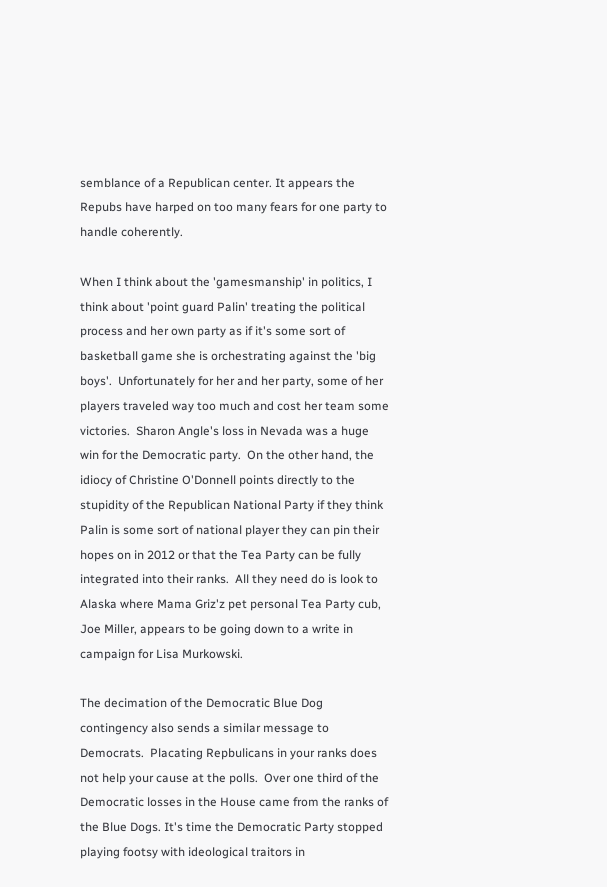semblance of a Republican center. It appears the Repubs have harped on too many fears for one party to handle coherently.

When I think about the 'gamesmanship' in politics, I think about 'point guard Palin' treating the political process and her own party as if it's some sort of basketball game she is orchestrating against the 'big boys'.  Unfortunately for her and her party, some of her players traveled way too much and cost her team some victories.  Sharon Angle's loss in Nevada was a huge win for the Democratic party.  On the other hand, the idiocy of Christine O'Donnell points directly to the stupidity of the Republican National Party if they think Palin is some sort of national player they can pin their hopes on in 2012 or that the Tea Party can be fully integrated into their ranks.  All they need do is look to Alaska where Mama Griz'z pet personal Tea Party cub, Joe Miller, appears to be going down to a write in campaign for Lisa Murkowski.

The decimation of the Democratic Blue Dog contingency also sends a similar message to Democrats.  Placating Repbulicans in your ranks does not help your cause at the polls.  Over one third of the Democratic losses in the House came from the ranks of the Blue Dogs. It's time the Democratic Party stopped playing footsy with ideological traitors in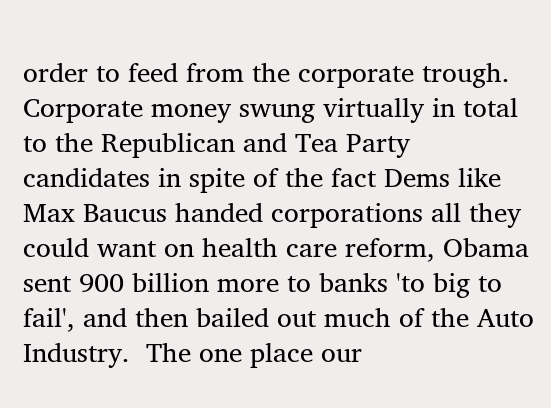order to feed from the corporate trough.  Corporate money swung virtually in total to the Republican and Tea Party candidates in spite of the fact Dems like Max Baucus handed corporations all they could want on health care reform, Obama sent 900 billion more to banks 'to big to fail', and then bailed out much of the Auto Industry.  The one place our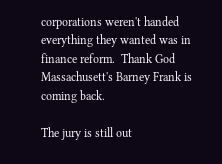corporations weren't handed everything they wanted was in finance reform.  Thank God Massachusett's Barney Frank is coming back.

The jury is still out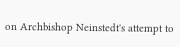on Archbishop Neinstedt's attempt to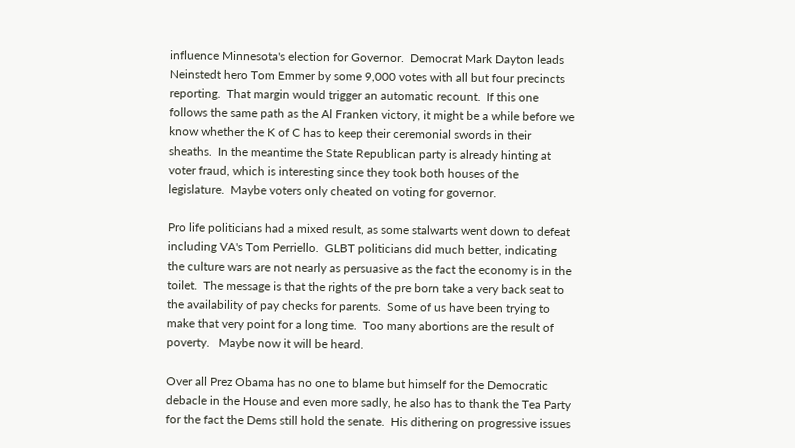influence Minnesota's election for Governor.  Democrat Mark Dayton leads Neinstedt hero Tom Emmer by some 9,000 votes with all but four precincts reporting.  That margin would trigger an automatic recount.  If this one follows the same path as the Al Franken victory, it might be a while before we know whether the K of C has to keep their ceremonial swords in their sheaths.  In the meantime the State Republican party is already hinting at voter fraud, which is interesting since they took both houses of the legislature.  Maybe voters only cheated on voting for governor.

Pro life politicians had a mixed result, as some stalwarts went down to defeat including VA's Tom Perriello.  GLBT politicians did much better, indicating the culture wars are not nearly as persuasive as the fact the economy is in the toilet.  The message is that the rights of the pre born take a very back seat to the availability of pay checks for parents.  Some of us have been trying to make that very point for a long time.  Too many abortions are the result of poverty.   Maybe now it will be heard.

Over all Prez Obama has no one to blame but himself for the Democratic debacle in the House and even more sadly, he also has to thank the Tea Party for the fact the Dems still hold the senate.  His dithering on progressive issues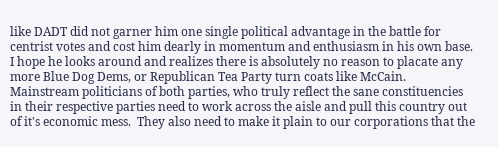like DADT did not garner him one single political advantage in the battle for centrist votes and cost him dearly in momentum and enthusiasm in his own base.  I hope he looks around and realizes there is absolutely no reason to placate any more Blue Dog Dems, or Republican Tea Party turn coats like McCain.  Mainstream politicians of both parties, who truly reflect the sane constituencies in their respective parties need to work across the aisle and pull this country out of it's economic mess.  They also need to make it plain to our corporations that the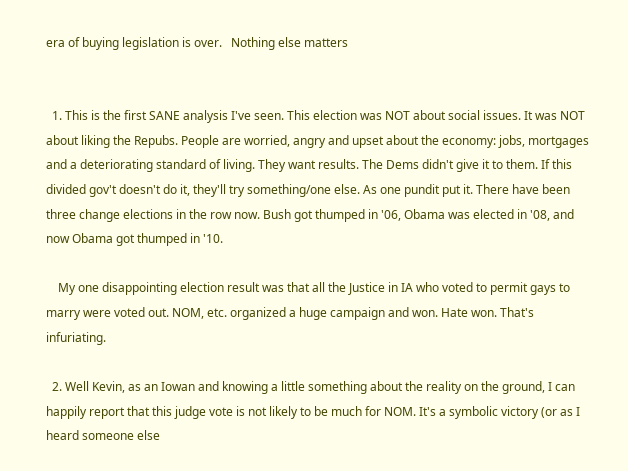era of buying legislation is over.   Nothing else matters


  1. This is the first SANE analysis I've seen. This election was NOT about social issues. It was NOT about liking the Repubs. People are worried, angry and upset about the economy: jobs, mortgages and a deteriorating standard of living. They want results. The Dems didn't give it to them. If this divided gov't doesn't do it, they'll try something/one else. As one pundit put it. There have been three change elections in the row now. Bush got thumped in '06, Obama was elected in '08, and now Obama got thumped in '10.

    My one disappointing election result was that all the Justice in IA who voted to permit gays to marry were voted out. NOM, etc. organized a huge campaign and won. Hate won. That's infuriating.

  2. Well Kevin, as an Iowan and knowing a little something about the reality on the ground, I can happily report that this judge vote is not likely to be much for NOM. It's a symbolic victory (or as I heard someone else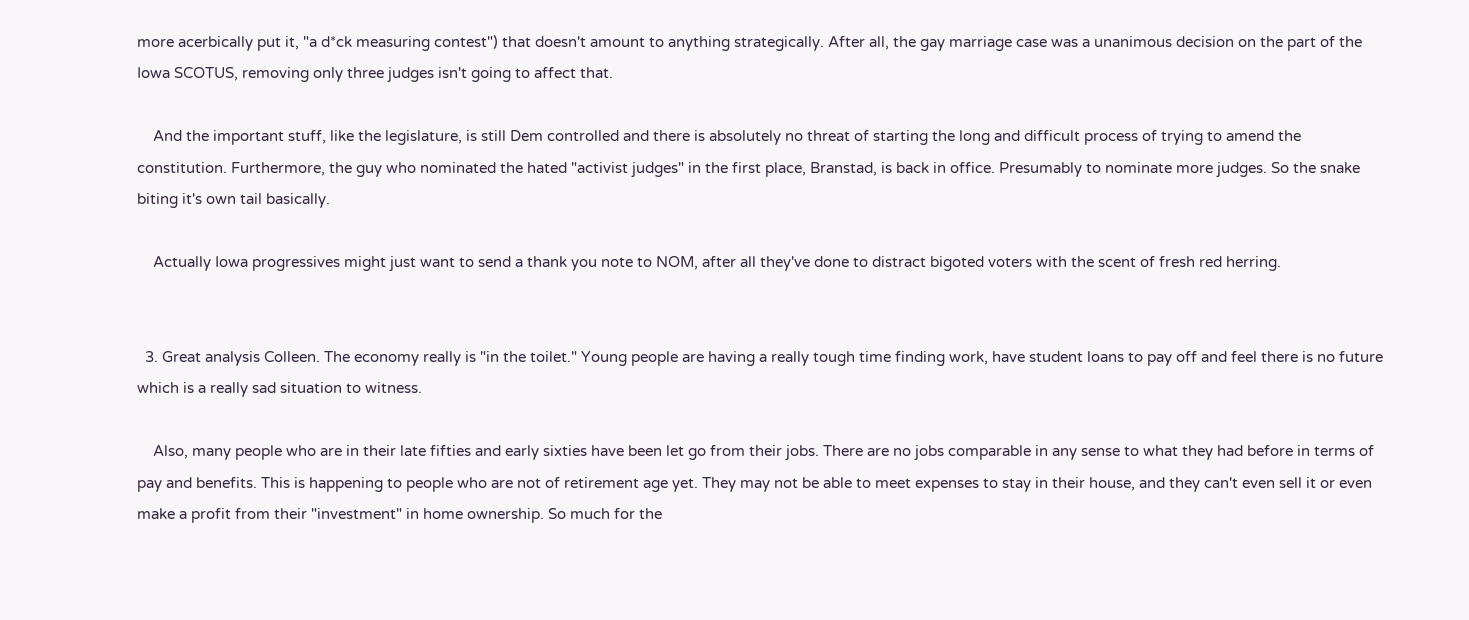more acerbically put it, "a d*ck measuring contest") that doesn't amount to anything strategically. After all, the gay marriage case was a unanimous decision on the part of the Iowa SCOTUS, removing only three judges isn't going to affect that.

    And the important stuff, like the legislature, is still Dem controlled and there is absolutely no threat of starting the long and difficult process of trying to amend the constitution. Furthermore, the guy who nominated the hated "activist judges" in the first place, Branstad, is back in office. Presumably to nominate more judges. So the snake biting it's own tail basically.

    Actually Iowa progressives might just want to send a thank you note to NOM, after all they've done to distract bigoted voters with the scent of fresh red herring.


  3. Great analysis Colleen. The economy really is "in the toilet." Young people are having a really tough time finding work, have student loans to pay off and feel there is no future which is a really sad situation to witness.

    Also, many people who are in their late fifties and early sixties have been let go from their jobs. There are no jobs comparable in any sense to what they had before in terms of pay and benefits. This is happening to people who are not of retirement age yet. They may not be able to meet expenses to stay in their house, and they can't even sell it or even make a profit from their "investment" in home ownership. So much for the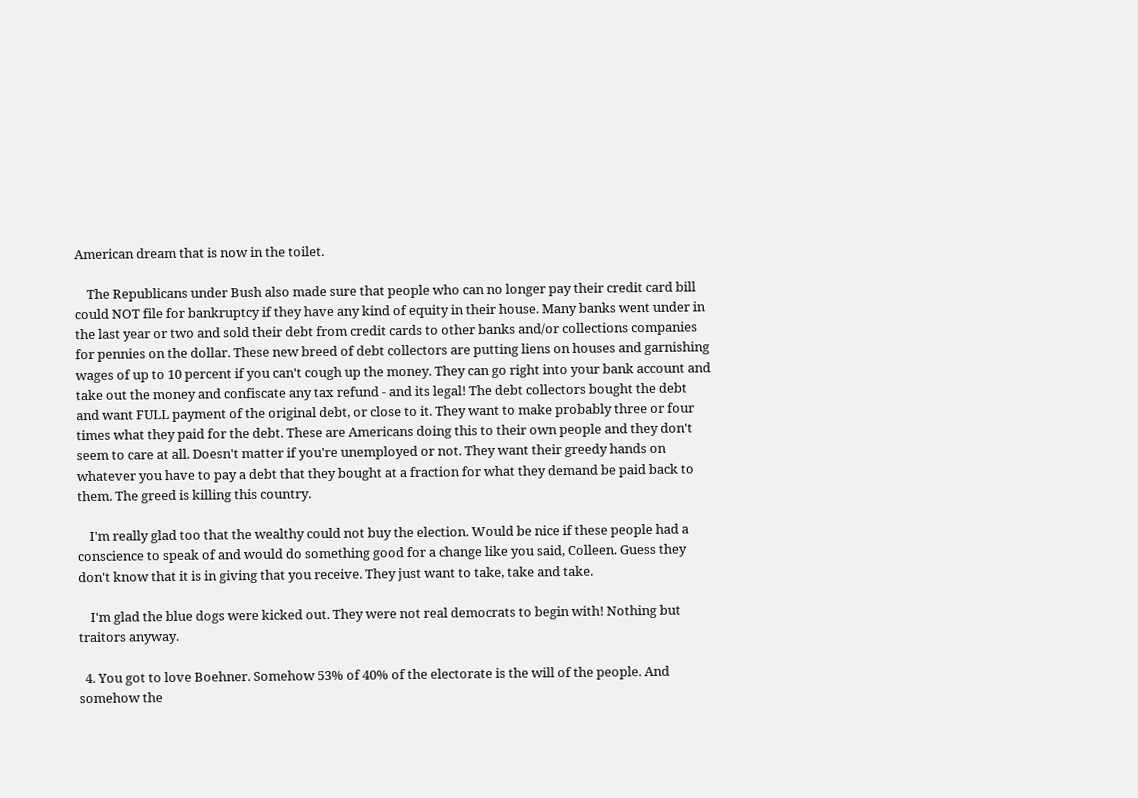American dream that is now in the toilet.

    The Republicans under Bush also made sure that people who can no longer pay their credit card bill could NOT file for bankruptcy if they have any kind of equity in their house. Many banks went under in the last year or two and sold their debt from credit cards to other banks and/or collections companies for pennies on the dollar. These new breed of debt collectors are putting liens on houses and garnishing wages of up to 10 percent if you can't cough up the money. They can go right into your bank account and take out the money and confiscate any tax refund - and its legal! The debt collectors bought the debt and want FULL payment of the original debt, or close to it. They want to make probably three or four times what they paid for the debt. These are Americans doing this to their own people and they don't seem to care at all. Doesn't matter if you're unemployed or not. They want their greedy hands on whatever you have to pay a debt that they bought at a fraction for what they demand be paid back to them. The greed is killing this country.

    I'm really glad too that the wealthy could not buy the election. Would be nice if these people had a conscience to speak of and would do something good for a change like you said, Colleen. Guess they don't know that it is in giving that you receive. They just want to take, take and take.

    I'm glad the blue dogs were kicked out. They were not real democrats to begin with! Nothing but traitors anyway.

  4. You got to love Boehner. Somehow 53% of 40% of the electorate is the will of the people. And somehow the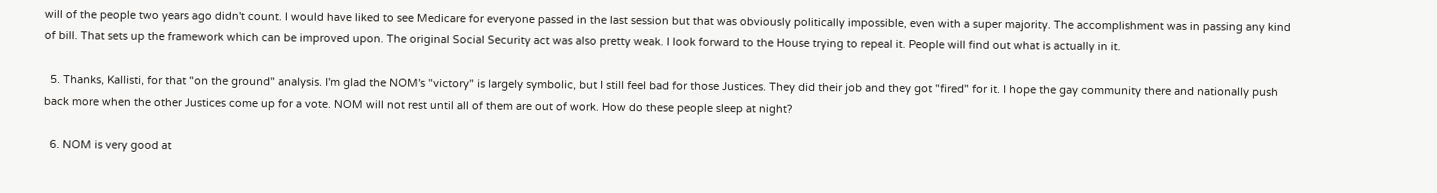will of the people two years ago didn't count. I would have liked to see Medicare for everyone passed in the last session but that was obviously politically impossible, even with a super majority. The accomplishment was in passing any kind of bill. That sets up the framework which can be improved upon. The original Social Security act was also pretty weak. I look forward to the House trying to repeal it. People will find out what is actually in it.

  5. Thanks, Kallisti, for that "on the ground" analysis. I'm glad the NOM's "victory" is largely symbolic, but I still feel bad for those Justices. They did their job and they got "fired" for it. I hope the gay community there and nationally push back more when the other Justices come up for a vote. NOM will not rest until all of them are out of work. How do these people sleep at night?

  6. NOM is very good at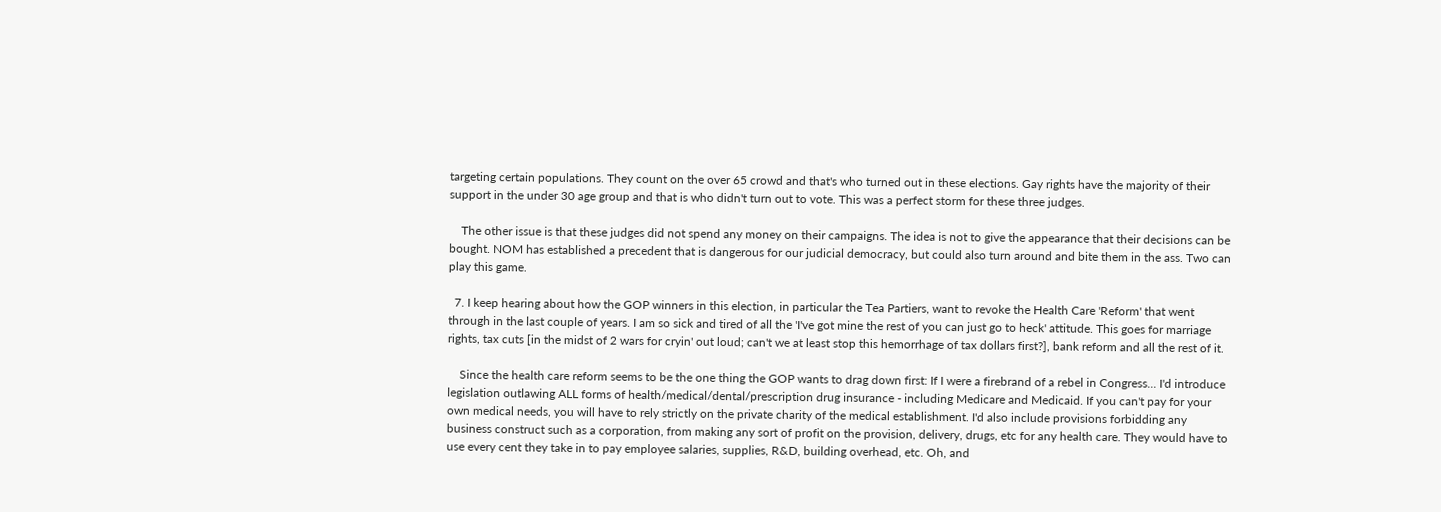targeting certain populations. They count on the over 65 crowd and that's who turned out in these elections. Gay rights have the majority of their support in the under 30 age group and that is who didn't turn out to vote. This was a perfect storm for these three judges.

    The other issue is that these judges did not spend any money on their campaigns. The idea is not to give the appearance that their decisions can be bought. NOM has established a precedent that is dangerous for our judicial democracy, but could also turn around and bite them in the ass. Two can play this game.

  7. I keep hearing about how the GOP winners in this election, in particular the Tea Partiers, want to revoke the Health Care 'Reform' that went through in the last couple of years. I am so sick and tired of all the 'I've got mine the rest of you can just go to heck' attitude. This goes for marriage rights, tax cuts [in the midst of 2 wars for cryin' out loud; can't we at least stop this hemorrhage of tax dollars first?], bank reform and all the rest of it.

    Since the health care reform seems to be the one thing the GOP wants to drag down first: If I were a firebrand of a rebel in Congress... I'd introduce legislation outlawing ALL forms of health/medical/dental/prescription drug insurance - including Medicare and Medicaid. If you can't pay for your own medical needs, you will have to rely strictly on the private charity of the medical establishment. I'd also include provisions forbidding any business construct such as a corporation, from making any sort of profit on the provision, delivery, drugs, etc for any health care. They would have to use every cent they take in to pay employee salaries, supplies, R&D, building overhead, etc. Oh, and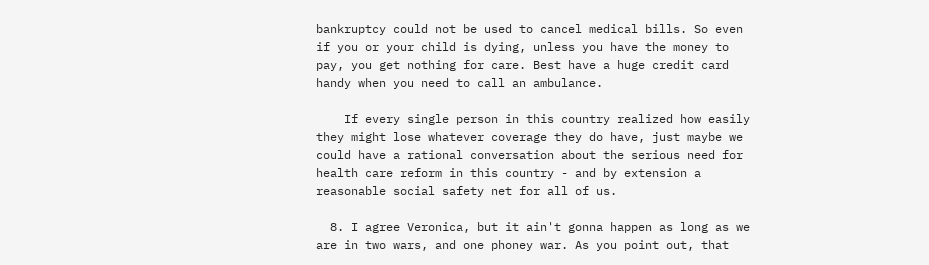bankruptcy could not be used to cancel medical bills. So even if you or your child is dying, unless you have the money to pay, you get nothing for care. Best have a huge credit card handy when you need to call an ambulance.

    If every single person in this country realized how easily they might lose whatever coverage they do have, just maybe we could have a rational conversation about the serious need for health care reform in this country - and by extension a reasonable social safety net for all of us.

  8. I agree Veronica, but it ain't gonna happen as long as we are in two wars, and one phoney war. As you point out, that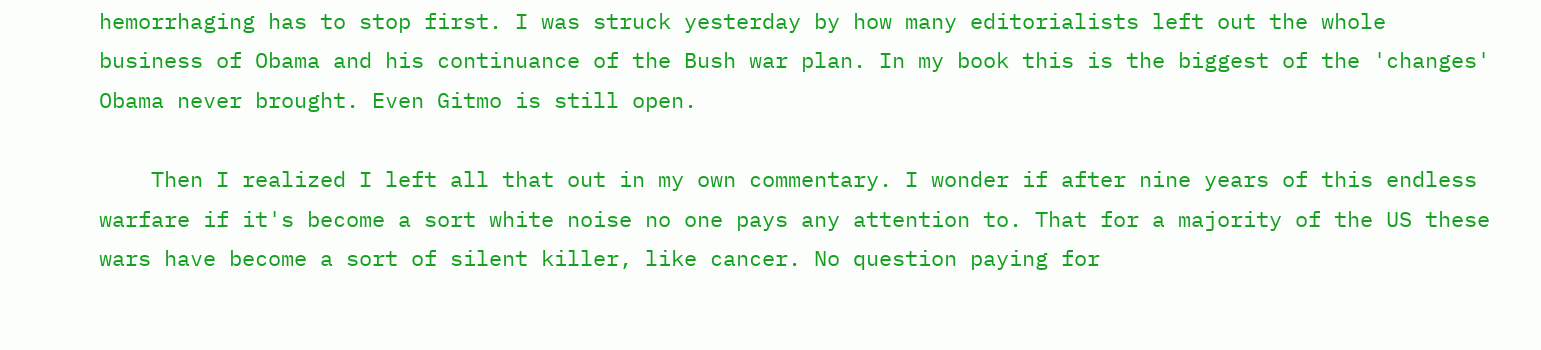hemorrhaging has to stop first. I was struck yesterday by how many editorialists left out the whole business of Obama and his continuance of the Bush war plan. In my book this is the biggest of the 'changes' Obama never brought. Even Gitmo is still open.

    Then I realized I left all that out in my own commentary. I wonder if after nine years of this endless warfare if it's become a sort white noise no one pays any attention to. That for a majority of the US these wars have become a sort of silent killer, like cancer. No question paying for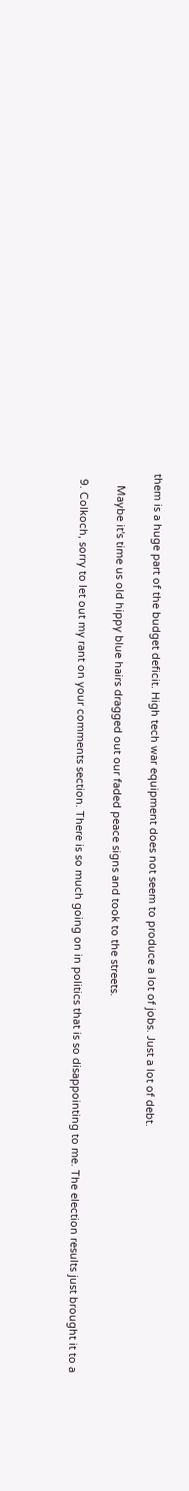them is a huge part of the budget deficit. High tech war equipment does not seem to produce a lot of jobs. Just a lot of debt.

    Maybe it's time us old hippy blue hairs dragged out our faded peace signs and took to the streets.

  9. Colkoch, sorry to let out my rant on your comments section. There is so much going on in politics that is so disappointing to me. The election results just brought it to a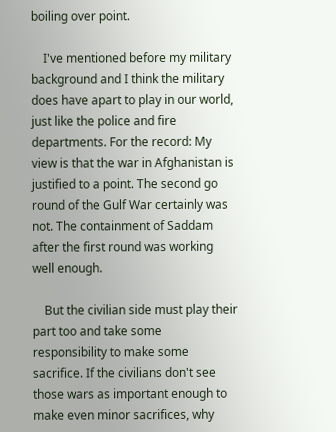boiling over point.

    I've mentioned before my military background and I think the military does have apart to play in our world, just like the police and fire departments. For the record: My view is that the war in Afghanistan is justified to a point. The second go round of the Gulf War certainly was not. The containment of Saddam after the first round was working well enough.

    But the civilian side must play their part too and take some responsibility to make some sacrifice. If the civilians don't see those wars as important enough to make even minor sacrifices, why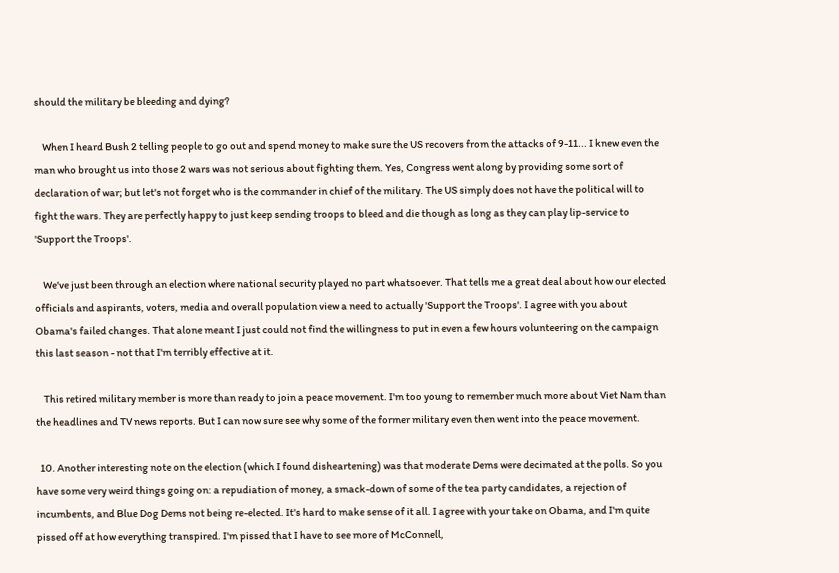should the military be bleeding and dying?

    When I heard Bush 2 telling people to go out and spend money to make sure the US recovers from the attacks of 9-11... I knew even the man who brought us into those 2 wars was not serious about fighting them. Yes, Congress went along by providing some sort of declaration of war; but let's not forget who is the commander in chief of the military. The US simply does not have the political will to fight the wars. They are perfectly happy to just keep sending troops to bleed and die though as long as they can play lip-service to 'Support the Troops'.

    We've just been through an election where national security played no part whatsoever. That tells me a great deal about how our elected officials and aspirants, voters, media and overall population view a need to actually 'Support the Troops'. I agree with you about Obama's failed changes. That alone meant I just could not find the willingness to put in even a few hours volunteering on the campaign this last season - not that I'm terribly effective at it.

    This retired military member is more than ready to join a peace movement. I'm too young to remember much more about Viet Nam than the headlines and TV news reports. But I can now sure see why some of the former military even then went into the peace movement.

  10. Another interesting note on the election (which I found disheartening) was that moderate Dems were decimated at the polls. So you have some very weird things going on: a repudiation of money, a smack-down of some of the tea party candidates, a rejection of incumbents, and Blue Dog Dems not being re-elected. It's hard to make sense of it all. I agree with your take on Obama, and I'm quite pissed off at how everything transpired. I'm pissed that I have to see more of McConnell,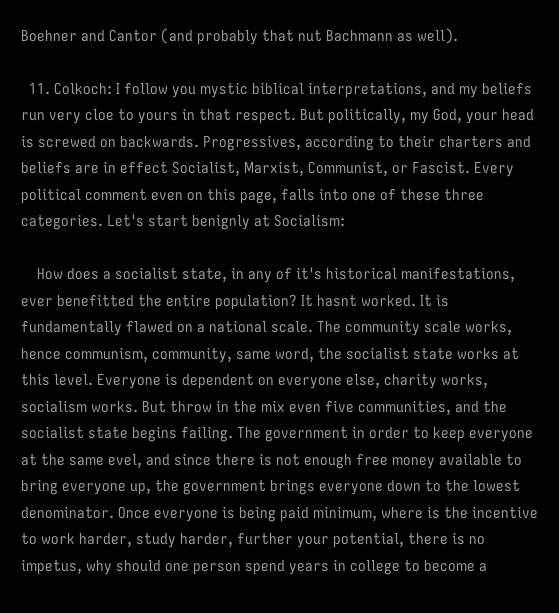Boehner and Cantor (and probably that nut Bachmann as well).

  11. Colkoch: I follow you mystic biblical interpretations, and my beliefs run very cloe to yours in that respect. But politically, my God, your head is screwed on backwards. Progressives, according to their charters and beliefs are in effect Socialist, Marxist, Communist, or Fascist. Every political comment even on this page, falls into one of these three categories. Let's start benignly at Socialism:

    How does a socialist state, in any of it's historical manifestations, ever benefitted the entire population? It hasnt worked. It is fundamentally flawed on a national scale. The community scale works, hence communism, community, same word, the socialist state works at this level. Everyone is dependent on everyone else, charity works, socialism works. But throw in the mix even five communities, and the socialist state begins failing. The government in order to keep everyone at the same evel, and since there is not enough free money available to bring everyone up, the government brings everyone down to the lowest denominator. Once everyone is being paid minimum, where is the incentive to work harder, study harder, further your potential, there is no impetus, why should one person spend years in college to become a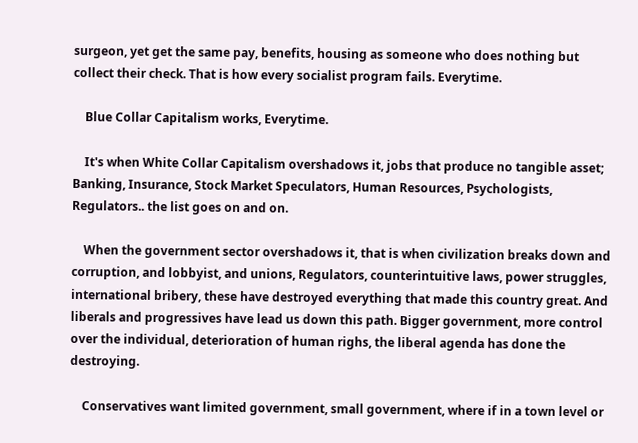surgeon, yet get the same pay, benefits, housing as someone who does nothing but collect their check. That is how every socialist program fails. Everytime.

    Blue Collar Capitalism works, Everytime.

    It's when White Collar Capitalism overshadows it, jobs that produce no tangible asset; Banking, Insurance, Stock Market Speculators, Human Resources, Psychologists, Regulators.. the list goes on and on.

    When the government sector overshadows it, that is when civilization breaks down and corruption, and lobbyist, and unions, Regulators, counterintuitive laws, power struggles, international bribery, these have destroyed everything that made this country great. And liberals and progressives have lead us down this path. Bigger government, more control over the individual, deterioration of human righs, the liberal agenda has done the destroying.

    Conservatives want limited government, small government, where if in a town level or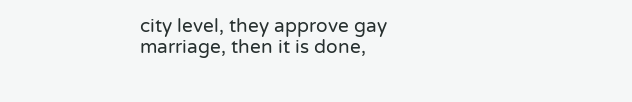city level, they approve gay marriage, then it is done,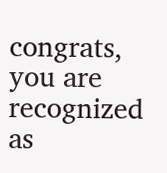congrats, you are recognized as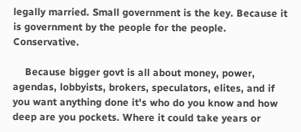legally married. Small government is the key. Because it is government by the people for the people. Conservative.

    Because bigger govt is all about money, power, agendas, lobbyists, brokers, speculators, elites, and if you want anything done it's who do you know and how deep are you pockets. Where it could take years or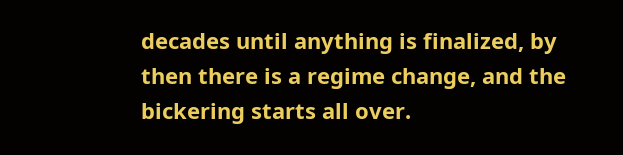decades until anything is finalized, by then there is a regime change, and the bickering starts all over.